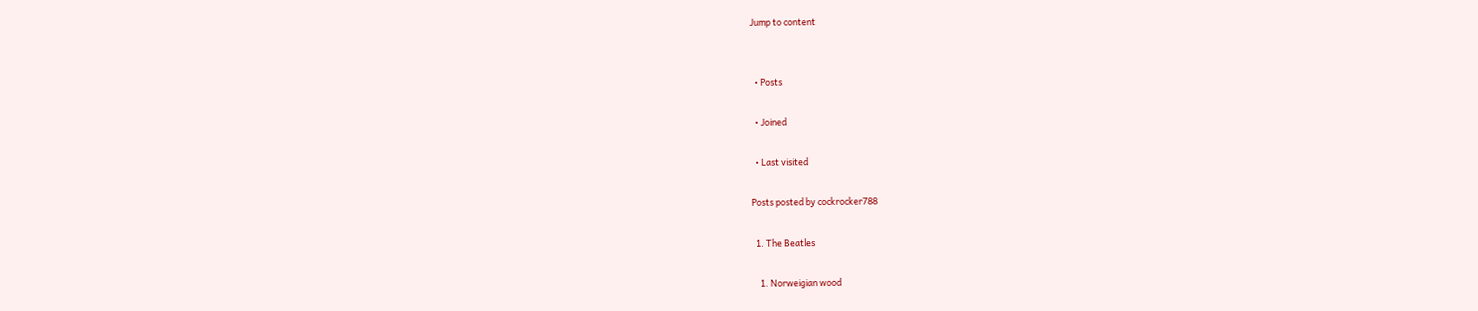Jump to content


  • Posts

  • Joined

  • Last visited

Posts posted by cockrocker788

  1. The Beatles

    1. Norweigian wood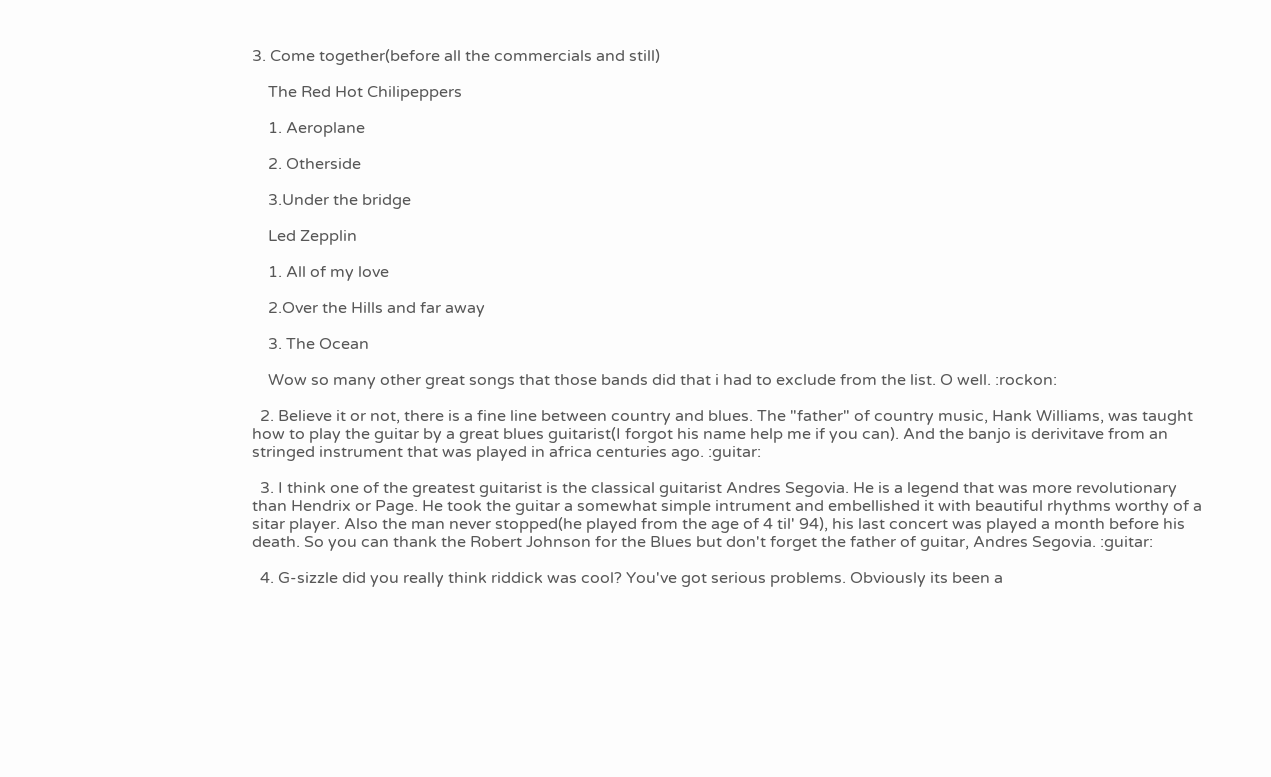3. Come together(before all the commercials and still)

    The Red Hot Chilipeppers

    1. Aeroplane

    2. Otherside

    3.Under the bridge

    Led Zepplin

    1. All of my love

    2.Over the Hills and far away

    3. The Ocean

    Wow so many other great songs that those bands did that i had to exclude from the list. O well. :rockon:

  2. Believe it or not, there is a fine line between country and blues. The "father" of country music, Hank Williams, was taught how to play the guitar by a great blues guitarist(I forgot his name help me if you can). And the banjo is derivitave from an stringed instrument that was played in africa centuries ago. :guitar:

  3. I think one of the greatest guitarist is the classical guitarist Andres Segovia. He is a legend that was more revolutionary than Hendrix or Page. He took the guitar a somewhat simple intrument and embellished it with beautiful rhythms worthy of a sitar player. Also the man never stopped(he played from the age of 4 til' 94), his last concert was played a month before his death. So you can thank the Robert Johnson for the Blues but don't forget the father of guitar, Andres Segovia. :guitar:

  4. G-sizzle did you really think riddick was cool? You've got serious problems. Obviously its been a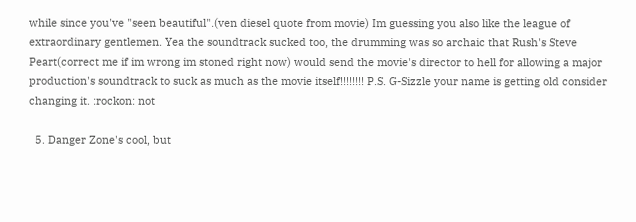while since you've "seen beautiful".(ven diesel quote from movie) Im guessing you also like the league of extraordinary gentlemen. Yea the soundtrack sucked too, the drumming was so archaic that Rush's Steve Peart(correct me if im wrong im stoned right now) would send the movie's director to hell for allowing a major production's soundtrack to suck as much as the movie itself!!!!!!!! P.S. G-Sizzle your name is getting old consider changing it. :rockon: not

  5. Danger Zone's cool, but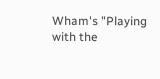Wham's "Playing with the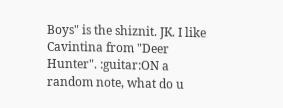Boys" is the shiznit. JK. I like Cavintina from "Deer Hunter". :guitar:ON a random note, what do u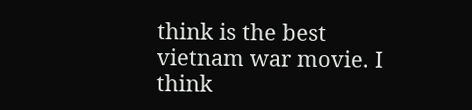think is the best vietnam war movie. I think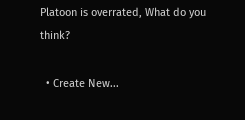Platoon is overrated, What do you think?

  • Create New...